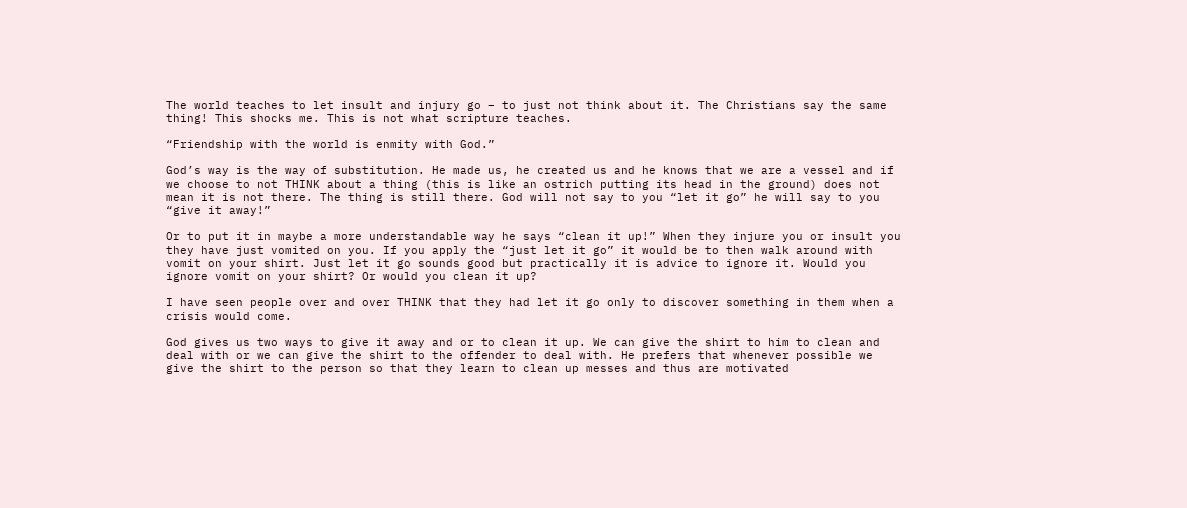The world teaches to let insult and injury go – to just not think about it. The Christians say the same thing! This shocks me. This is not what scripture teaches.

“Friendship with the world is enmity with God.”

God’s way is the way of substitution. He made us, he created us and he knows that we are a vessel and if we choose to not THINK about a thing (this is like an ostrich putting its head in the ground) does not mean it is not there. The thing is still there. God will not say to you “let it go” he will say to you “give it away!”

Or to put it in maybe a more understandable way he says “clean it up!” When they injure you or insult you they have just vomited on you. If you apply the “just let it go” it would be to then walk around with vomit on your shirt. Just let it go sounds good but practically it is advice to ignore it. Would you ignore vomit on your shirt? Or would you clean it up?

I have seen people over and over THINK that they had let it go only to discover something in them when a crisis would come.

God gives us two ways to give it away and or to clean it up. We can give the shirt to him to clean and deal with or we can give the shirt to the offender to deal with. He prefers that whenever possible we give the shirt to the person so that they learn to clean up messes and thus are motivated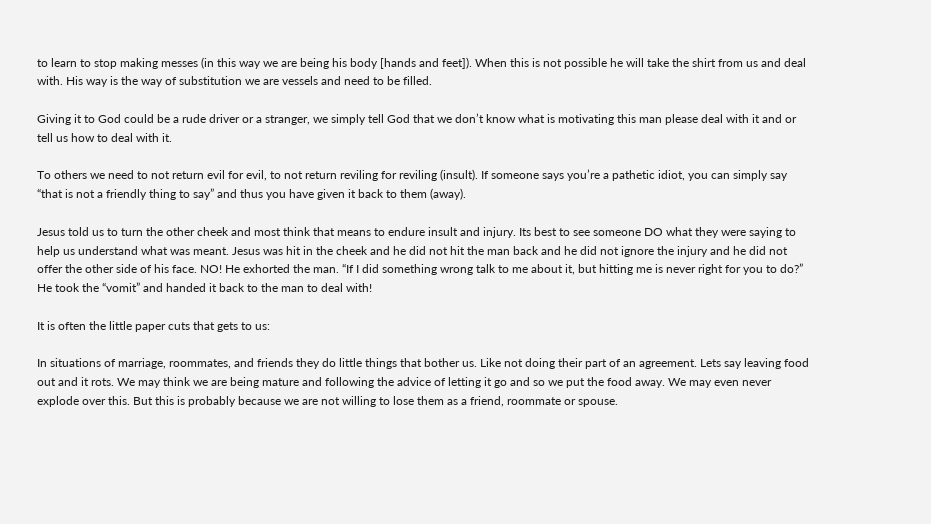to learn to stop making messes (in this way we are being his body [hands and feet]). When this is not possible he will take the shirt from us and deal with. His way is the way of substitution we are vessels and need to be filled.

Giving it to God could be a rude driver or a stranger, we simply tell God that we don’t know what is motivating this man please deal with it and or tell us how to deal with it.

To others we need to not return evil for evil, to not return reviling for reviling (insult). If someone says you’re a pathetic idiot, you can simply say “that is not a friendly thing to say” and thus you have given it back to them (away).

Jesus told us to turn the other cheek and most think that means to endure insult and injury. Its best to see someone DO what they were saying to help us understand what was meant. Jesus was hit in the cheek and he did not hit the man back and he did not ignore the injury and he did not offer the other side of his face. NO! He exhorted the man. “If I did something wrong talk to me about it, but hitting me is never right for you to do?” He took the “vomit” and handed it back to the man to deal with!

It is often the little paper cuts that gets to us:

In situations of marriage, roommates, and friends they do little things that bother us. Like not doing their part of an agreement. Lets say leaving food out and it rots. We may think we are being mature and following the advice of letting it go and so we put the food away. We may even never explode over this. But this is probably because we are not willing to lose them as a friend, roommate or spouse.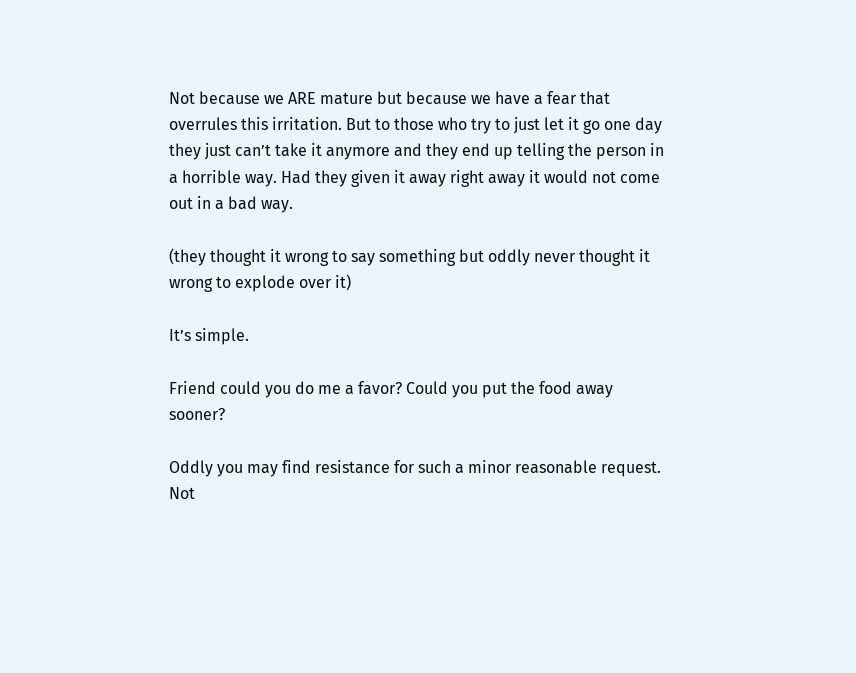Not because we ARE mature but because we have a fear that overrules this irritation. But to those who try to just let it go one day they just can’t take it anymore and they end up telling the person in a horrible way. Had they given it away right away it would not come out in a bad way.

(they thought it wrong to say something but oddly never thought it wrong to explode over it)

It’s simple.

Friend could you do me a favor? Could you put the food away sooner?

Oddly you may find resistance for such a minor reasonable request. Not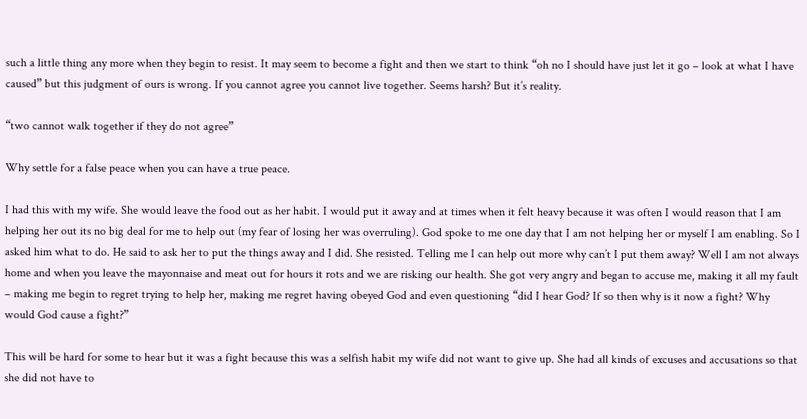such a little thing any more when they begin to resist. It may seem to become a fight and then we start to think “oh no I should have just let it go – look at what I have caused” but this judgment of ours is wrong. If you cannot agree you cannot live together. Seems harsh? But it’s reality.

“two cannot walk together if they do not agree”

Why settle for a false peace when you can have a true peace.

I had this with my wife. She would leave the food out as her habit. I would put it away and at times when it felt heavy because it was often I would reason that I am helping her out its no big deal for me to help out (my fear of losing her was overruling). God spoke to me one day that I am not helping her or myself I am enabling. So I asked him what to do. He said to ask her to put the things away and I did. She resisted. Telling me I can help out more why can’t I put them away? Well I am not always home and when you leave the mayonnaise and meat out for hours it rots and we are risking our health. She got very angry and began to accuse me, making it all my fault – making me begin to regret trying to help her, making me regret having obeyed God and even questioning “did I hear God? If so then why is it now a fight? Why would God cause a fight?”

This will be hard for some to hear but it was a fight because this was a selfish habit my wife did not want to give up. She had all kinds of excuses and accusations so that she did not have to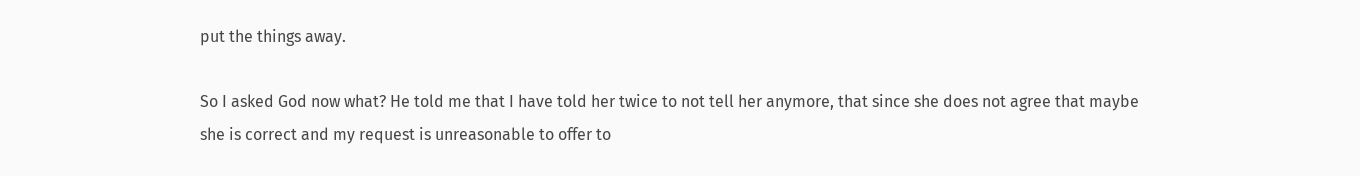put the things away.

So I asked God now what? He told me that I have told her twice to not tell her anymore, that since she does not agree that maybe she is correct and my request is unreasonable to offer to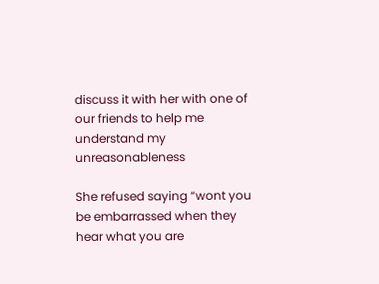discuss it with her with one of our friends to help me understand my unreasonableness

She refused saying “wont you be embarrassed when they hear what you are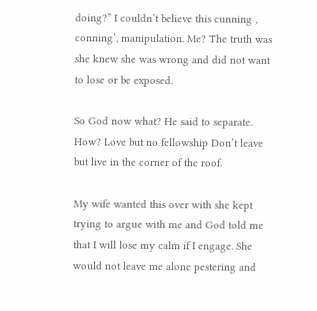doing?” I couldn’t believe this cunning , conning’, manipulation. Me? The truth was she knew she was wrong and did not want to lose or be exposed.

So God now what? He said to separate. How? Love but no fellowship Don’t leave but live in the corner of the roof.

My wife wanted this over with she kept trying to argue with me and God told me that I will lose my calm if I engage. She would not leave me alone pestering and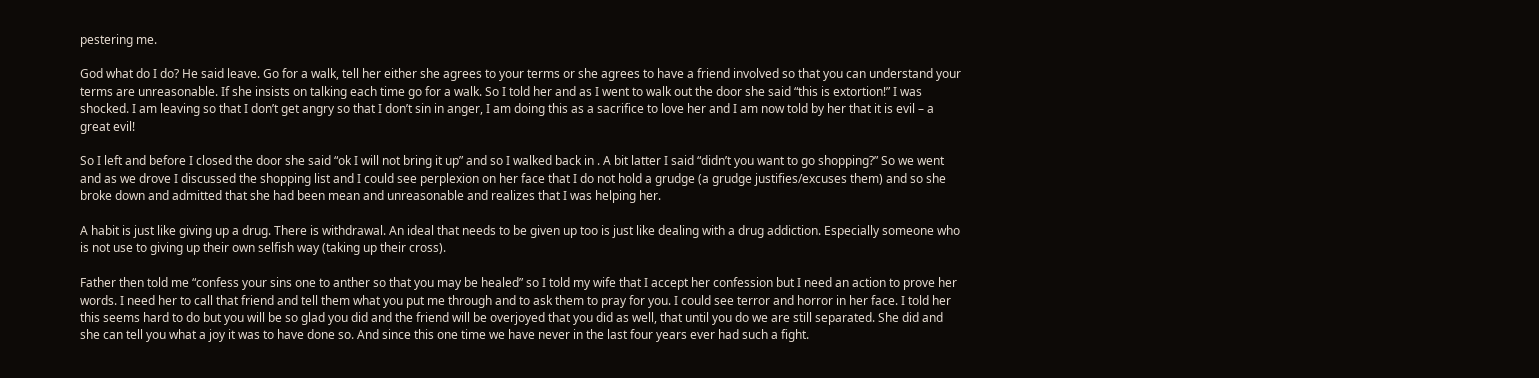pestering me.

God what do I do? He said leave. Go for a walk, tell her either she agrees to your terms or she agrees to have a friend involved so that you can understand your terms are unreasonable. If she insists on talking each time go for a walk. So I told her and as I went to walk out the door she said “this is extortion!” I was shocked. I am leaving so that I don’t get angry so that I don’t sin in anger, I am doing this as a sacrifice to love her and I am now told by her that it is evil – a great evil!

So I left and before I closed the door she said “ok I will not bring it up” and so I walked back in . A bit latter I said “didn’t you want to go shopping?” So we went and as we drove I discussed the shopping list and I could see perplexion on her face that I do not hold a grudge (a grudge justifies/excuses them) and so she broke down and admitted that she had been mean and unreasonable and realizes that I was helping her.

A habit is just like giving up a drug. There is withdrawal. An ideal that needs to be given up too is just like dealing with a drug addiction. Especially someone who is not use to giving up their own selfish way (taking up their cross).

Father then told me “confess your sins one to anther so that you may be healed” so I told my wife that I accept her confession but I need an action to prove her words. I need her to call that friend and tell them what you put me through and to ask them to pray for you. I could see terror and horror in her face. I told her this seems hard to do but you will be so glad you did and the friend will be overjoyed that you did as well, that until you do we are still separated. She did and she can tell you what a joy it was to have done so. And since this one time we have never in the last four years ever had such a fight.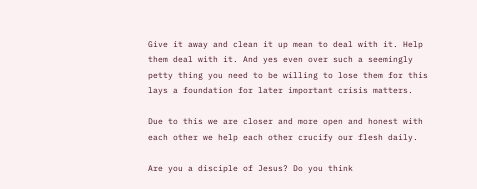Give it away and clean it up mean to deal with it. Help them deal with it. And yes even over such a seemingly petty thing you need to be willing to lose them for this lays a foundation for later important crisis matters.

Due to this we are closer and more open and honest with each other we help each other crucify our flesh daily.

Are you a disciple of Jesus? Do you think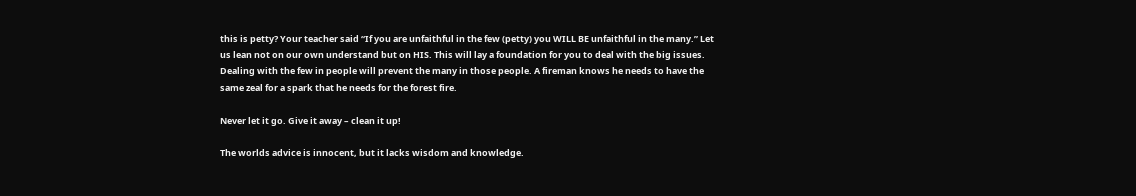this is petty? Your teacher said “If you are unfaithful in the few (petty) you WILL BE unfaithful in the many.” Let us lean not on our own understand but on HIS. This will lay a foundation for you to deal with the big issues. Dealing with the few in people will prevent the many in those people. A fireman knows he needs to have the same zeal for a spark that he needs for the forest fire.

Never let it go. Give it away – clean it up!

The worlds advice is innocent, but it lacks wisdom and knowledge.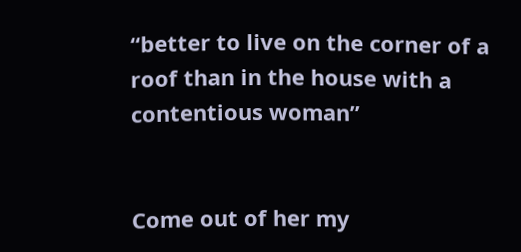“better to live on the corner of a roof than in the house with a contentious woman”


Come out of her my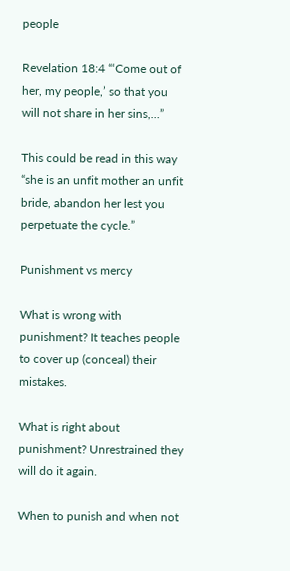people

Revelation 18:4 “‘Come out of her, my people,’ so that you will not share in her sins,…”

This could be read in this way “she is an unfit mother an unfit bride, abandon her lest you perpetuate the cycle.”

Punishment vs mercy

What is wrong with punishment? It teaches people to cover up (conceal) their mistakes.

What is right about punishment? Unrestrained they will do it again.

When to punish and when not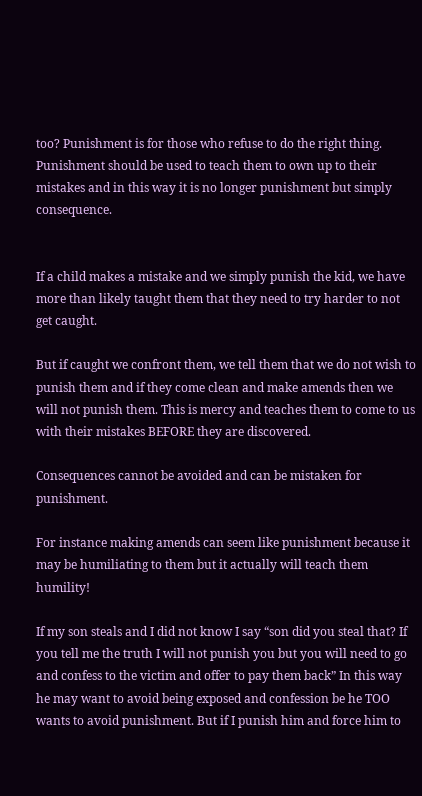too? Punishment is for those who refuse to do the right thing. Punishment should be used to teach them to own up to their mistakes and in this way it is no longer punishment but simply consequence.


If a child makes a mistake and we simply punish the kid, we have more than likely taught them that they need to try harder to not get caught.

But if caught we confront them, we tell them that we do not wish to punish them and if they come clean and make amends then we will not punish them. This is mercy and teaches them to come to us with their mistakes BEFORE they are discovered.

Consequences cannot be avoided and can be mistaken for punishment.

For instance making amends can seem like punishment because it may be humiliating to them but it actually will teach them humility!

If my son steals and I did not know I say “son did you steal that? If you tell me the truth I will not punish you but you will need to go and confess to the victim and offer to pay them back” In this way he may want to avoid being exposed and confession be he TOO wants to avoid punishment. But if I punish him and force him to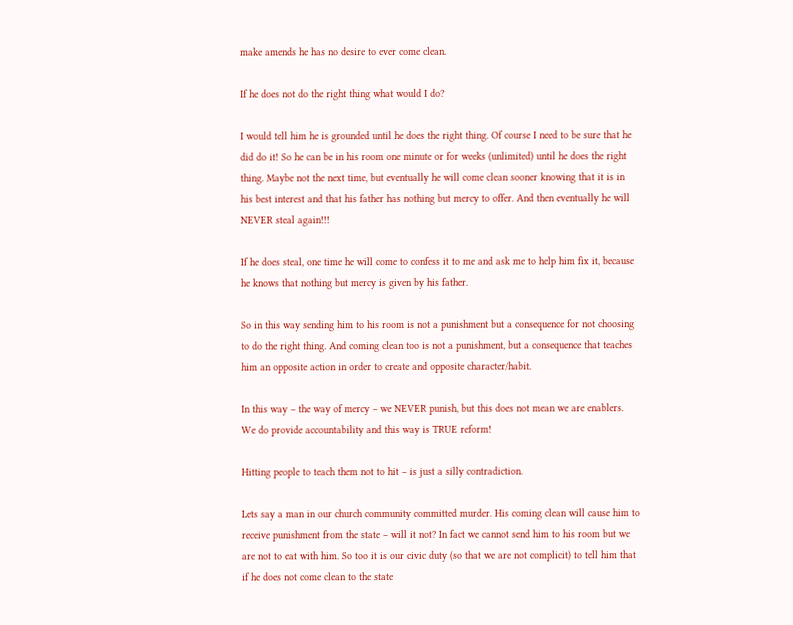make amends he has no desire to ever come clean.

If he does not do the right thing what would I do?

I would tell him he is grounded until he does the right thing. Of course I need to be sure that he did do it! So he can be in his room one minute or for weeks (unlimited) until he does the right thing. Maybe not the next time, but eventually he will come clean sooner knowing that it is in his best interest and that his father has nothing but mercy to offer. And then eventually he will NEVER steal again!!!

If he does steal, one time he will come to confess it to me and ask me to help him fix it, because he knows that nothing but mercy is given by his father.

So in this way sending him to his room is not a punishment but a consequence for not choosing to do the right thing. And coming clean too is not a punishment, but a consequence that teaches him an opposite action in order to create and opposite character/habit.

In this way – the way of mercy – we NEVER punish, but this does not mean we are enablers. We do provide accountability and this way is TRUE reform!

Hitting people to teach them not to hit – is just a silly contradiction.

Lets say a man in our church community committed murder. His coming clean will cause him to receive punishment from the state – will it not? In fact we cannot send him to his room but we are not to eat with him. So too it is our civic duty (so that we are not complicit) to tell him that if he does not come clean to the state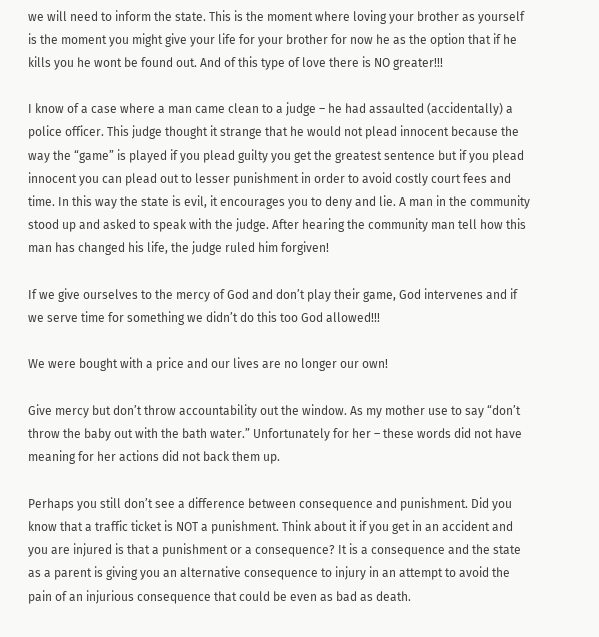we will need to inform the state. This is the moment where loving your brother as yourself is the moment you might give your life for your brother for now he as the option that if he kills you he wont be found out. And of this type of love there is NO greater!!!

I know of a case where a man came clean to a judge – he had assaulted (accidentally) a police officer. This judge thought it strange that he would not plead innocent because the way the “game” is played if you plead guilty you get the greatest sentence but if you plead innocent you can plead out to lesser punishment in order to avoid costly court fees and time. In this way the state is evil, it encourages you to deny and lie. A man in the community stood up and asked to speak with the judge. After hearing the community man tell how this man has changed his life, the judge ruled him forgiven!

If we give ourselves to the mercy of God and don’t play their game, God intervenes and if we serve time for something we didn’t do this too God allowed!!!

We were bought with a price and our lives are no longer our own!

Give mercy but don’t throw accountability out the window. As my mother use to say “don’t throw the baby out with the bath water.” Unfortunately for her – these words did not have meaning for her actions did not back them up.

Perhaps you still don’t see a difference between consequence and punishment. Did you know that a traffic ticket is NOT a punishment. Think about it if you get in an accident and you are injured is that a punishment or a consequence? It is a consequence and the state as a parent is giving you an alternative consequence to injury in an attempt to avoid the pain of an injurious consequence that could be even as bad as death.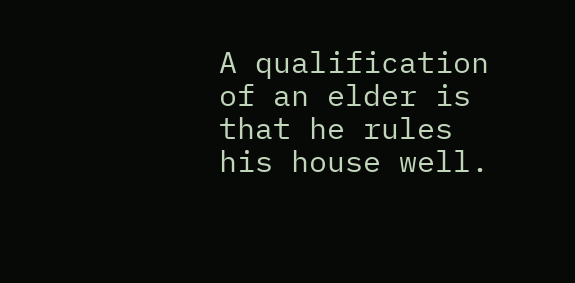A qualification of an elder is that he rules his house well.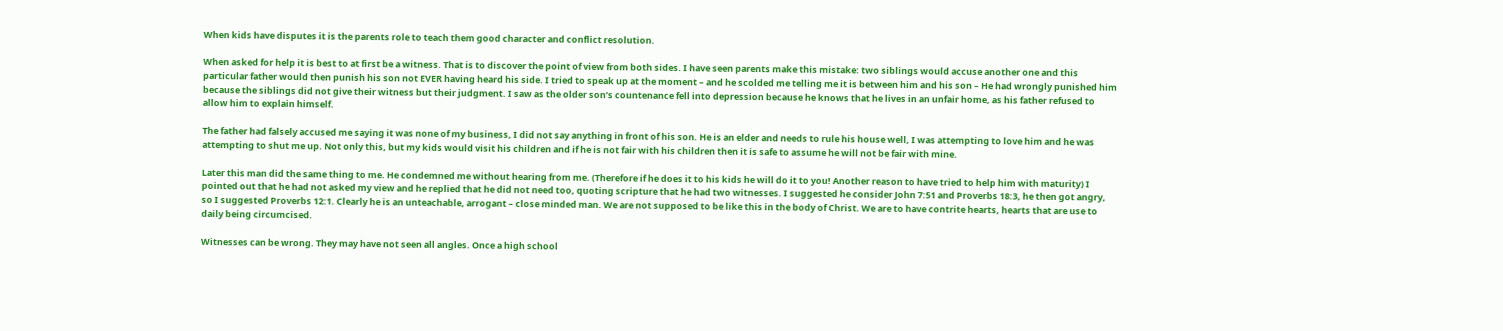When kids have disputes it is the parents role to teach them good character and conflict resolution.

When asked for help it is best to at first be a witness. That is to discover the point of view from both sides. I have seen parents make this mistake: two siblings would accuse another one and this particular father would then punish his son not EVER having heard his side. I tried to speak up at the moment – and he scolded me telling me it is between him and his son – He had wrongly punished him because the siblings did not give their witness but their judgment. I saw as the older son’s countenance fell into depression because he knows that he lives in an unfair home, as his father refused to allow him to explain himself.

The father had falsely accused me saying it was none of my business, I did not say anything in front of his son. He is an elder and needs to rule his house well, I was attempting to love him and he was attempting to shut me up. Not only this, but my kids would visit his children and if he is not fair with his children then it is safe to assume he will not be fair with mine.

Later this man did the same thing to me. He condemned me without hearing from me. (Therefore if he does it to his kids he will do it to you! Another reason to have tried to help him with maturity) I pointed out that he had not asked my view and he replied that he did not need too, quoting scripture that he had two witnesses. I suggested he consider John 7:51 and Proverbs 18:3, he then got angry, so I suggested Proverbs 12:1. Clearly he is an unteachable, arrogant – close minded man. We are not supposed to be like this in the body of Christ. We are to have contrite hearts, hearts that are use to daily being circumcised.

Witnesses can be wrong. They may have not seen all angles. Once a high school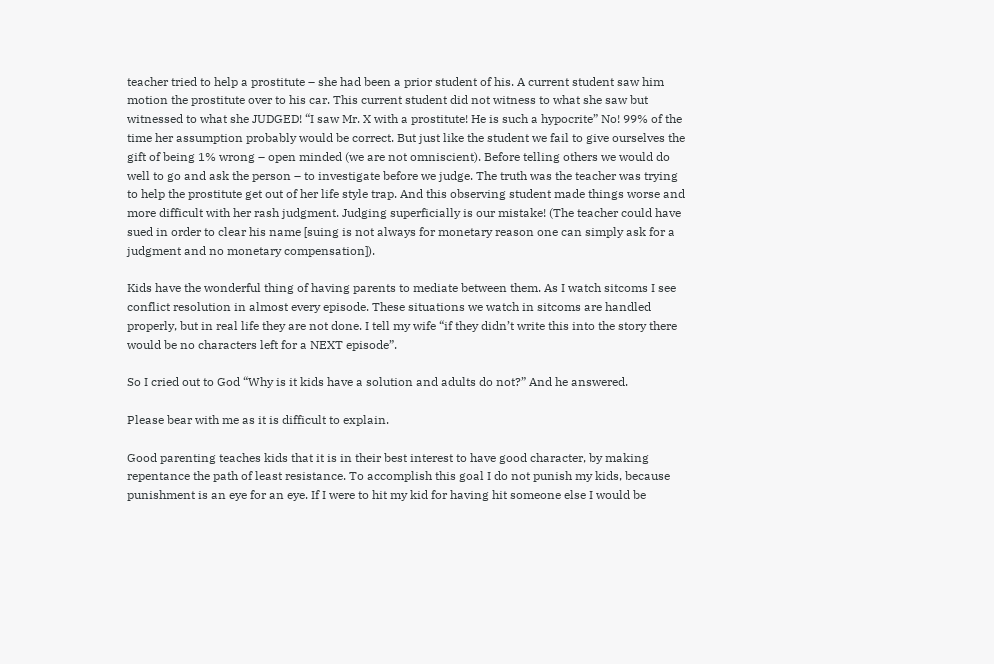teacher tried to help a prostitute – she had been a prior student of his. A current student saw him motion the prostitute over to his car. This current student did not witness to what she saw but witnessed to what she JUDGED! “I saw Mr. X with a prostitute! He is such a hypocrite” No! 99% of the time her assumption probably would be correct. But just like the student we fail to give ourselves the gift of being 1% wrong – open minded (we are not omniscient). Before telling others we would do well to go and ask the person – to investigate before we judge. The truth was the teacher was trying to help the prostitute get out of her life style trap. And this observing student made things worse and more difficult with her rash judgment. Judging superficially is our mistake! (The teacher could have sued in order to clear his name [suing is not always for monetary reason one can simply ask for a judgment and no monetary compensation]).

Kids have the wonderful thing of having parents to mediate between them. As I watch sitcoms I see conflict resolution in almost every episode. These situations we watch in sitcoms are handled properly, but in real life they are not done. I tell my wife “if they didn’t write this into the story there would be no characters left for a NEXT episode”.

So I cried out to God “Why is it kids have a solution and adults do not?” And he answered.

Please bear with me as it is difficult to explain.

Good parenting teaches kids that it is in their best interest to have good character, by making repentance the path of least resistance. To accomplish this goal I do not punish my kids, because punishment is an eye for an eye. If I were to hit my kid for having hit someone else I would be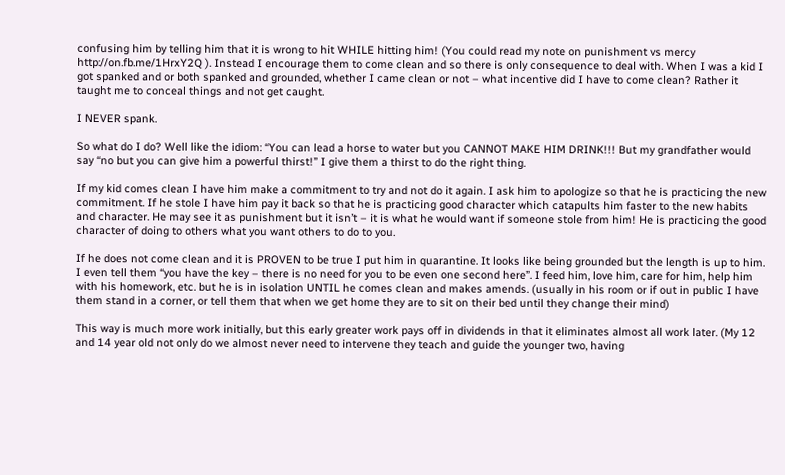confusing him by telling him that it is wrong to hit WHILE hitting him! (You could read my note on punishment vs mercy http://on.fb.me/1HrxY2Q ). Instead I encourage them to come clean and so there is only consequence to deal with. When I was a kid I got spanked and or both spanked and grounded, whether I came clean or not – what incentive did I have to come clean? Rather it taught me to conceal things and not get caught.

I NEVER spank.

So what do I do? Well like the idiom: “You can lead a horse to water but you CANNOT MAKE HIM DRINK!!! But my grandfather would say “no but you can give him a powerful thirst!” I give them a thirst to do the right thing.

If my kid comes clean I have him make a commitment to try and not do it again. I ask him to apologize so that he is practicing the new commitment. If he stole I have him pay it back so that he is practicing good character which catapults him faster to the new habits and character. He may see it as punishment but it isn’t – it is what he would want if someone stole from him! He is practicing the good character of doing to others what you want others to do to you.

If he does not come clean and it is PROVEN to be true I put him in quarantine. It looks like being grounded but the length is up to him. I even tell them “you have the key – there is no need for you to be even one second here”. I feed him, love him, care for him, help him with his homework, etc. but he is in isolation UNTIL he comes clean and makes amends. (usually in his room or if out in public I have them stand in a corner, or tell them that when we get home they are to sit on their bed until they change their mind)

This way is much more work initially, but this early greater work pays off in dividends in that it eliminates almost all work later. (My 12 and 14 year old not only do we almost never need to intervene they teach and guide the younger two, having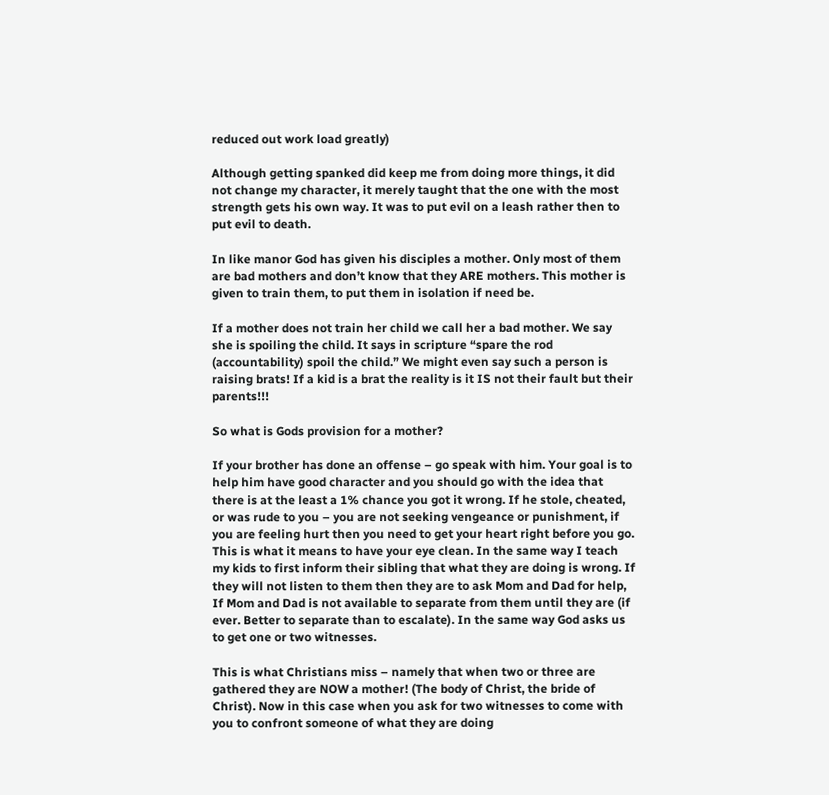reduced out work load greatly)

Although getting spanked did keep me from doing more things, it did not change my character, it merely taught that the one with the most strength gets his own way. It was to put evil on a leash rather then to put evil to death.

In like manor God has given his disciples a mother. Only most of them are bad mothers and don’t know that they ARE mothers. This mother is given to train them, to put them in isolation if need be.

If a mother does not train her child we call her a bad mother. We say she is spoiling the child. It says in scripture “spare the rod (accountability) spoil the child.” We might even say such a person is raising brats! If a kid is a brat the reality is it IS not their fault but their parents!!!

So what is Gods provision for a mother?

If your brother has done an offense – go speak with him. Your goal is to help him have good character and you should go with the idea that there is at the least a 1% chance you got it wrong. If he stole, cheated, or was rude to you – you are not seeking vengeance or punishment, if you are feeling hurt then you need to get your heart right before you go. This is what it means to have your eye clean. In the same way I teach my kids to first inform their sibling that what they are doing is wrong. If they will not listen to them then they are to ask Mom and Dad for help, If Mom and Dad is not available to separate from them until they are (if ever. Better to separate than to escalate). In the same way God asks us to get one or two witnesses.

This is what Christians miss – namely that when two or three are gathered they are NOW a mother! (The body of Christ, the bride of Christ). Now in this case when you ask for two witnesses to come with you to confront someone of what they are doing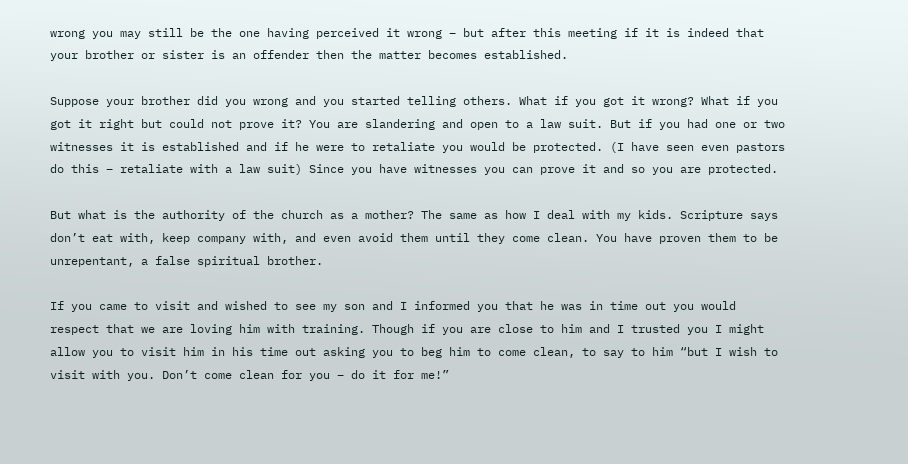wrong you may still be the one having perceived it wrong – but after this meeting if it is indeed that your brother or sister is an offender then the matter becomes established.

Suppose your brother did you wrong and you started telling others. What if you got it wrong? What if you got it right but could not prove it? You are slandering and open to a law suit. But if you had one or two witnesses it is established and if he were to retaliate you would be protected. (I have seen even pastors do this – retaliate with a law suit) Since you have witnesses you can prove it and so you are protected.

But what is the authority of the church as a mother? The same as how I deal with my kids. Scripture says don’t eat with, keep company with, and even avoid them until they come clean. You have proven them to be unrepentant, a false spiritual brother.

If you came to visit and wished to see my son and I informed you that he was in time out you would respect that we are loving him with training. Though if you are close to him and I trusted you I might allow you to visit him in his time out asking you to beg him to come clean, to say to him “but I wish to visit with you. Don’t come clean for you – do it for me!”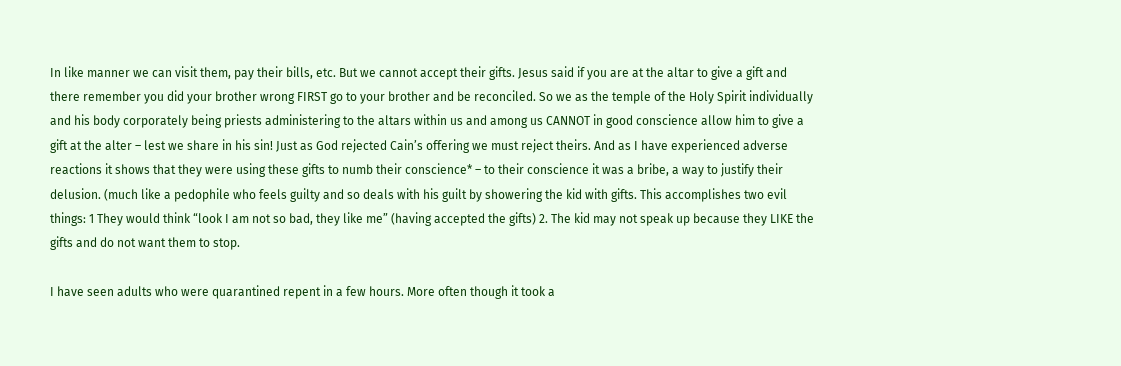In like manner we can visit them, pay their bills, etc. But we cannot accept their gifts. Jesus said if you are at the altar to give a gift and there remember you did your brother wrong FIRST go to your brother and be reconciled. So we as the temple of the Holy Spirit individually and his body corporately being priests administering to the altars within us and among us CANNOT in good conscience allow him to give a gift at the alter – lest we share in his sin! Just as God rejected Cain’s offering we must reject theirs. And as I have experienced adverse reactions it shows that they were using these gifts to numb their conscience* – to their conscience it was a bribe, a way to justify their delusion. (much like a pedophile who feels guilty and so deals with his guilt by showering the kid with gifts. This accomplishes two evil things: 1 They would think “look I am not so bad, they like me” (having accepted the gifts) 2. The kid may not speak up because they LIKE the gifts and do not want them to stop.

I have seen adults who were quarantined repent in a few hours. More often though it took a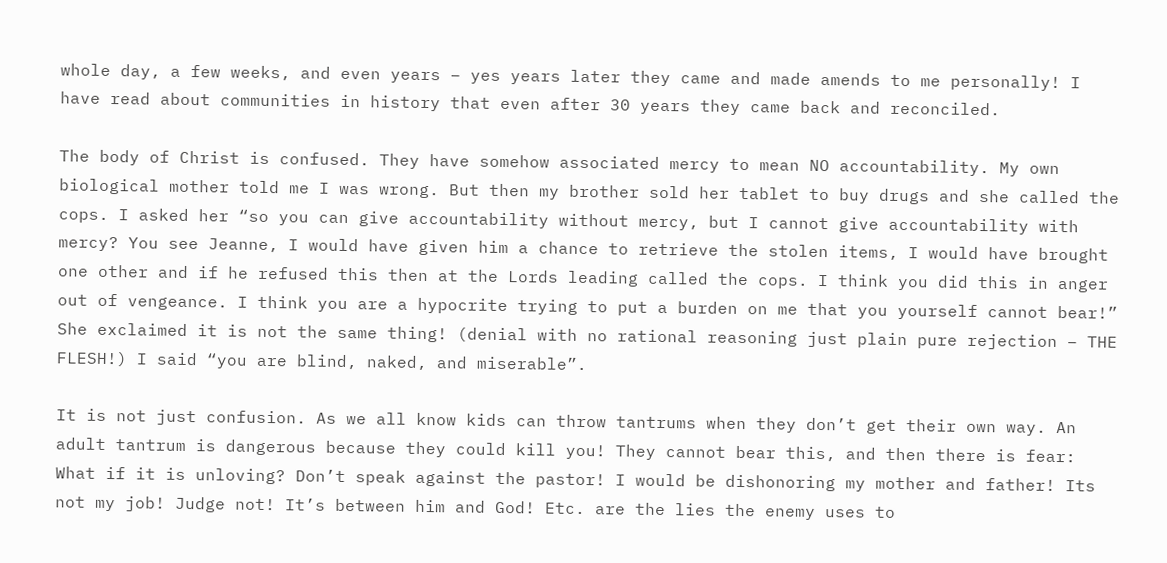whole day, a few weeks, and even years – yes years later they came and made amends to me personally! I have read about communities in history that even after 30 years they came back and reconciled.

The body of Christ is confused. They have somehow associated mercy to mean NO accountability. My own biological mother told me I was wrong. But then my brother sold her tablet to buy drugs and she called the cops. I asked her “so you can give accountability without mercy, but I cannot give accountability with mercy? You see Jeanne, I would have given him a chance to retrieve the stolen items, I would have brought one other and if he refused this then at the Lords leading called the cops. I think you did this in anger out of vengeance. I think you are a hypocrite trying to put a burden on me that you yourself cannot bear!” She exclaimed it is not the same thing! (denial with no rational reasoning just plain pure rejection – THE FLESH!) I said “you are blind, naked, and miserable”.

It is not just confusion. As we all know kids can throw tantrums when they don’t get their own way. An adult tantrum is dangerous because they could kill you! They cannot bear this, and then there is fear: What if it is unloving? Don’t speak against the pastor! I would be dishonoring my mother and father! Its not my job! Judge not! It’s between him and God! Etc. are the lies the enemy uses to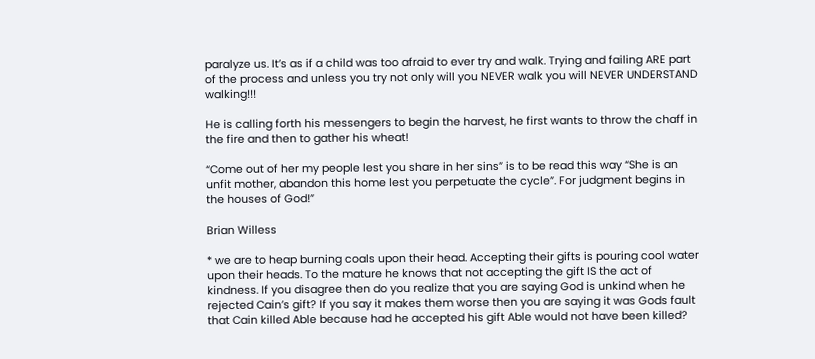paralyze us. It’s as if a child was too afraid to ever try and walk. Trying and failing ARE part of the process and unless you try not only will you NEVER walk you will NEVER UNDERSTAND walking!!!

He is calling forth his messengers to begin the harvest, he first wants to throw the chaff in the fire and then to gather his wheat!

“Come out of her my people lest you share in her sins” is to be read this way “She is an unfit mother, abandon this home lest you perpetuate the cycle”. For judgment begins in the houses of God!”

Brian Willess

* we are to heap burning coals upon their head. Accepting their gifts is pouring cool water upon their heads. To the mature he knows that not accepting the gift IS the act of kindness. If you disagree then do you realize that you are saying God is unkind when he rejected Cain’s gift? If you say it makes them worse then you are saying it was Gods fault that Cain killed Able because had he accepted his gift Able would not have been killed?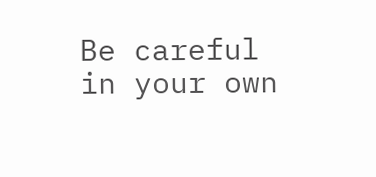Be careful in your own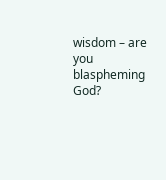wisdom – are you blaspheming God?